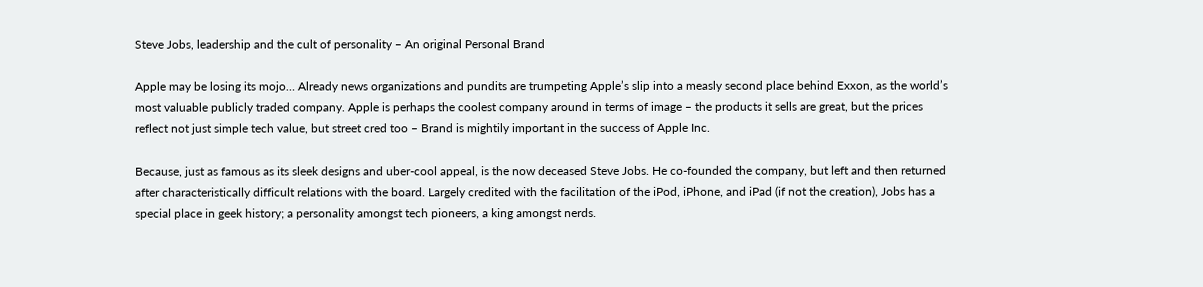Steve Jobs, leadership and the cult of personality – An original Personal Brand

Apple may be losing its mojo… Already news organizations and pundits are trumpeting Apple’s slip into a measly second place behind Exxon, as the world’s most valuable publicly traded company. Apple is perhaps the coolest company around in terms of image – the products it sells are great, but the prices reflect not just simple tech value, but street cred too – Brand is mightily important in the success of Apple Inc.

Because, just as famous as its sleek designs and uber-cool appeal, is the now deceased Steve Jobs. He co-founded the company, but left and then returned after characteristically difficult relations with the board. Largely credited with the facilitation of the iPod, iPhone, and iPad (if not the creation), Jobs has a special place in geek history; a personality amongst tech pioneers, a king amongst nerds.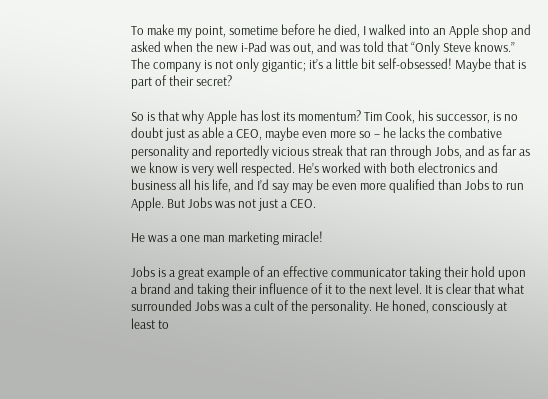To make my point, sometime before he died, I walked into an Apple shop and asked when the new i-Pad was out, and was told that “Only Steve knows.” The company is not only gigantic; it’s a little bit self-obsessed! Maybe that is part of their secret?

So is that why Apple has lost its momentum? Tim Cook, his successor, is no doubt just as able a CEO, maybe even more so – he lacks the combative personality and reportedly vicious streak that ran through Jobs, and as far as we know is very well respected. He’s worked with both electronics and business all his life, and I’d say may be even more qualified than Jobs to run Apple. But Jobs was not just a CEO.

He was a one man marketing miracle!

Jobs is a great example of an effective communicator taking their hold upon a brand and taking their influence of it to the next level. It is clear that what surrounded Jobs was a cult of the personality. He honed, consciously at least to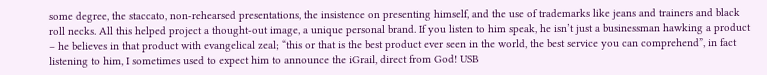some degree, the staccato, non-rehearsed presentations, the insistence on presenting himself, and the use of trademarks like jeans and trainers and black roll necks. All this helped project a thought-out image, a unique personal brand. If you listen to him speak, he isn’t just a businessman hawking a product – he believes in that product with evangelical zeal; “this or that is the best product ever seen in the world, the best service you can comprehend”, in fact listening to him, I sometimes used to expect him to announce the iGrail, direct from God! USB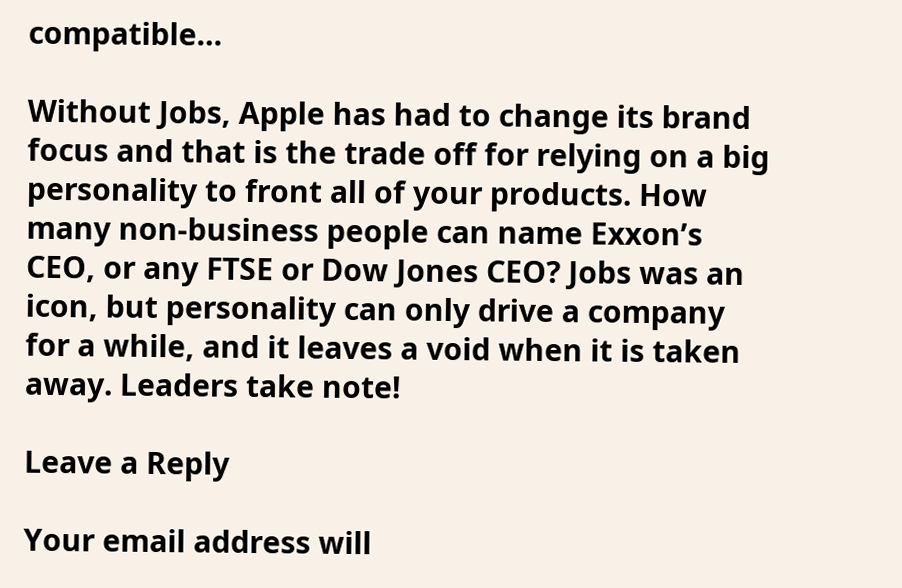compatible…

Without Jobs, Apple has had to change its brand focus and that is the trade off for relying on a big personality to front all of your products. How many non-business people can name Exxon’s CEO, or any FTSE or Dow Jones CEO? Jobs was an icon, but personality can only drive a company for a while, and it leaves a void when it is taken away. Leaders take note!

Leave a Reply

Your email address will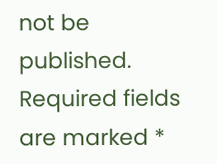not be published. Required fields are marked *